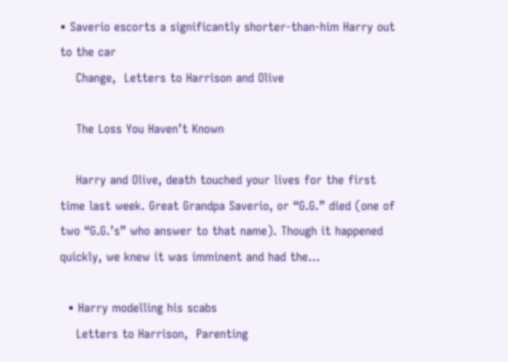• Saverio escorts a significantly shorter-than-him Harry out to the car
    Change,  Letters to Harrison and Olive

    The Loss You Haven’t Known

    Harry and Olive, death touched your lives for the first time last week. Great Grandpa Saverio, or “G.G.” died (one of two “G.G.’s” who answer to that name). Though it happened quickly, we knew it was imminent and had the…

  • Harry modelling his scabs
    Letters to Harrison,  Parenting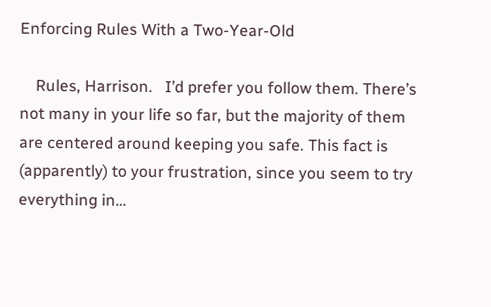Enforcing Rules With a Two-Year-Old

    Rules, Harrison.   I’d prefer you follow them. There’s not many in your life so far, but the majority of them are centered around keeping you safe. This fact is (apparently) to your frustration, since you seem to try everything in…